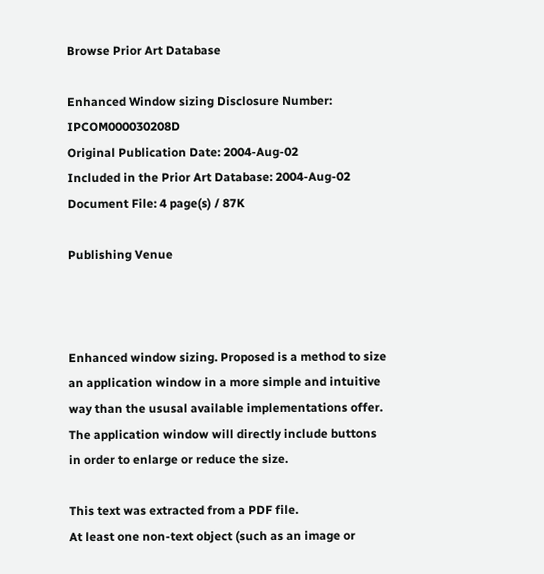Browse Prior Art Database

Enhanced Window sizing Disclosure Number: IPCOM000030208D
Original Publication Date: 2004-Aug-02
Included in the Prior Art Database: 2004-Aug-02
Document File: 4 page(s) / 87K

Publishing Venue



Enhanced window sizing. Proposed is a method to size an application window in a more simple and intuitive way than the ususal available implementations offer. The application window will directly include buttons in order to enlarge or reduce the size.

This text was extracted from a PDF file.
At least one non-text object (such as an image or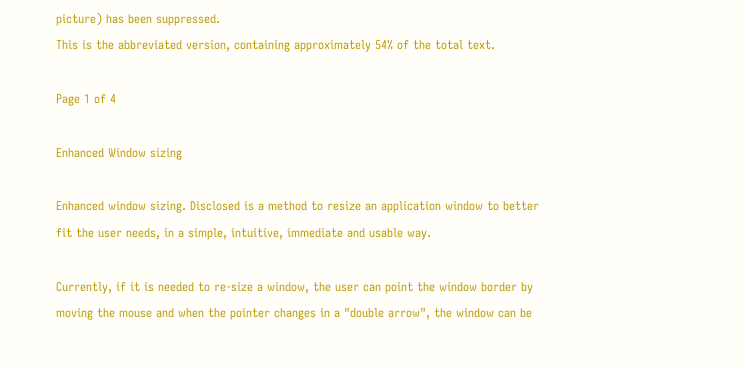picture) has been suppressed.
This is the abbreviated version, containing approximately 54% of the total text.

Page 1 of 4

Enhanced Window sizing

Enhanced window sizing. Disclosed is a method to resize an application window to better fit the user needs, in a simple, intuitive, immediate and usable way.

Currently, if it is needed to re-size a window, the user can point the window border by moving the mouse and when the pointer changes in a "double arrow", the window can be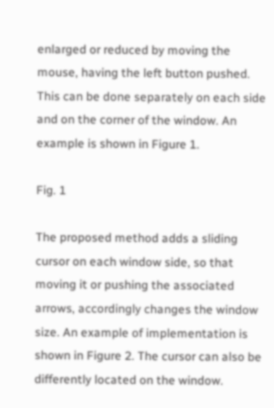enlarged or reduced by moving the mouse, having the left button pushed. This can be done separately on each side and on the corner of the window. An example is shown in Figure 1.

Fig. 1

The proposed method adds a sliding cursor on each window side, so that moving it or pushing the associated arrows, accordingly changes the window size. An example of implementation is shown in Figure 2. The cursor can also be differently located on the window.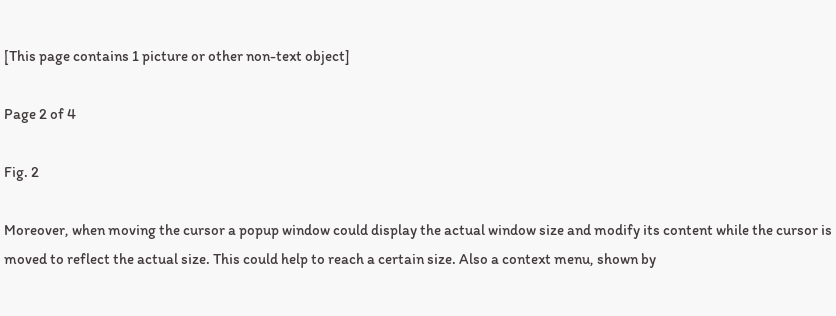[This page contains 1 picture or other non-text object]

Page 2 of 4

Fig. 2

Moreover, when moving the cursor a popup window could display the actual window size and modify its content while the cursor is moved to reflect the actual size. This could help to reach a certain size. Also a context menu, shown by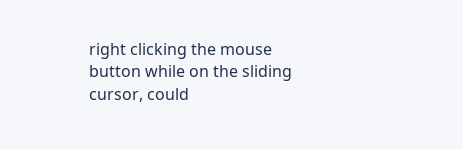right clicking the mouse button while on the sliding cursor, could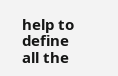help to define all the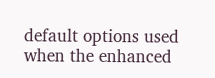default options used when the enhanced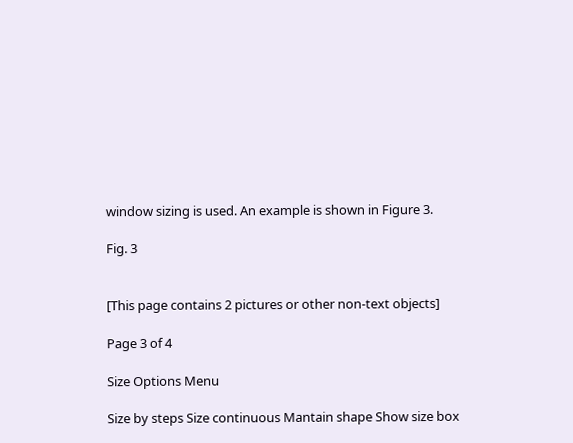window sizing is used. An example is shown in Figure 3.

Fig. 3


[This page contains 2 pictures or other non-text objects]

Page 3 of 4

Size Options Menu

Size by steps Size continuous Mantain shape Show size box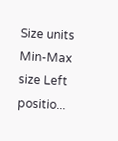Size units Min-Max size Left positio...